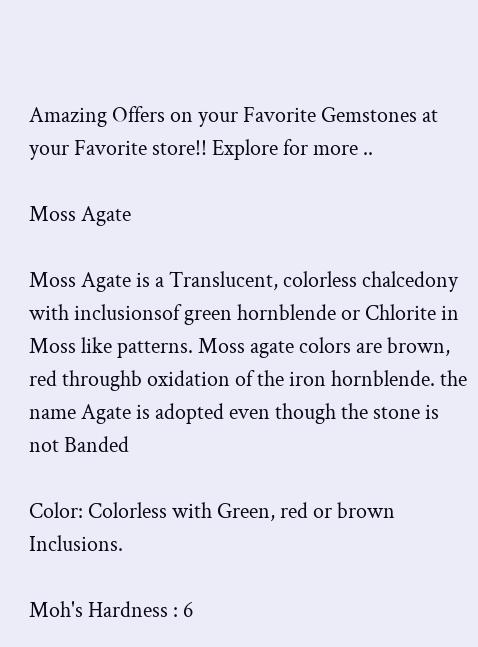Amazing Offers on your Favorite Gemstones at your Favorite store!! Explore for more ..

Moss Agate

Moss Agate is a Translucent, colorless chalcedony with inclusionsof green hornblende or Chlorite in Moss like patterns. Moss agate colors are brown, red throughb oxidation of the iron hornblende. the name Agate is adopted even though the stone is not Banded

Color: Colorless with Green, red or brown Inclusions.

Moh's Hardness : 6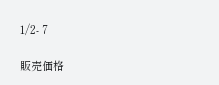1/2- 7

販売価格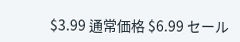$3.99 通常価格 $6.99 セール